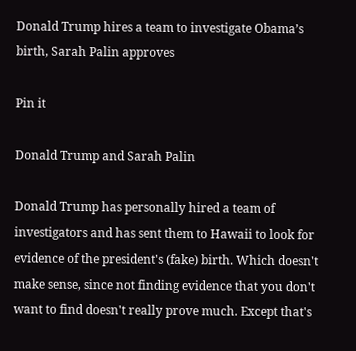Donald Trump hires a team to investigate Obama’s birth, Sarah Palin approves

Pin it

Donald Trump and Sarah Palin

Donald Trump has personally hired a team of investigators and has sent them to Hawaii to look for evidence of the president's (fake) birth. Which doesn't make sense, since not finding evidence that you don't want to find doesn't really prove much. Except that's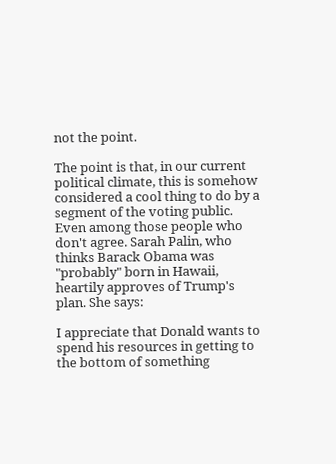not the point.

The point is that, in our current political climate, this is somehow considered a cool thing to do by a segment of the voting public. Even among those people who don't agree. Sarah Palin, who thinks Barack Obama was "probably" born in Hawaii, heartily approves of Trump's plan. She says:

I appreciate that Donald wants to spend his resources in getting to the bottom of something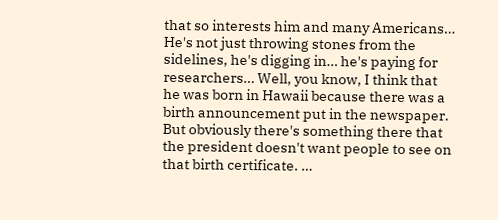that so interests him and many Americans… He's not just throwing stones from the sidelines, he's digging in… he's paying for researchers… Well, you know, I think that he was born in Hawaii because there was a birth announcement put in the newspaper. But obviously there's something there that the president doesn't want people to see on that birth certificate. …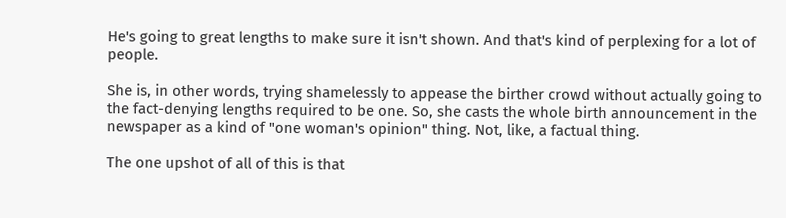He's going to great lengths to make sure it isn't shown. And that's kind of perplexing for a lot of people.

She is, in other words, trying shamelessly to appease the birther crowd without actually going to the fact-denying lengths required to be one. So, she casts the whole birth announcement in the newspaper as a kind of "one woman's opinion" thing. Not, like, a factual thing.

The one upshot of all of this is that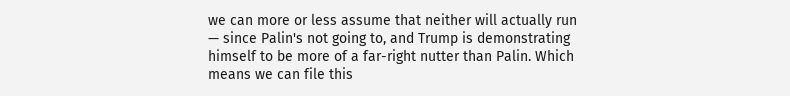we can more or less assume that neither will actually run — since Palin's not going to, and Trump is demonstrating himself to be more of a far-right nutter than Palin. Which means we can file this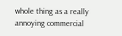whole thing as a really annoying commercial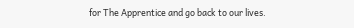for The Apprentice and go back to our lives.